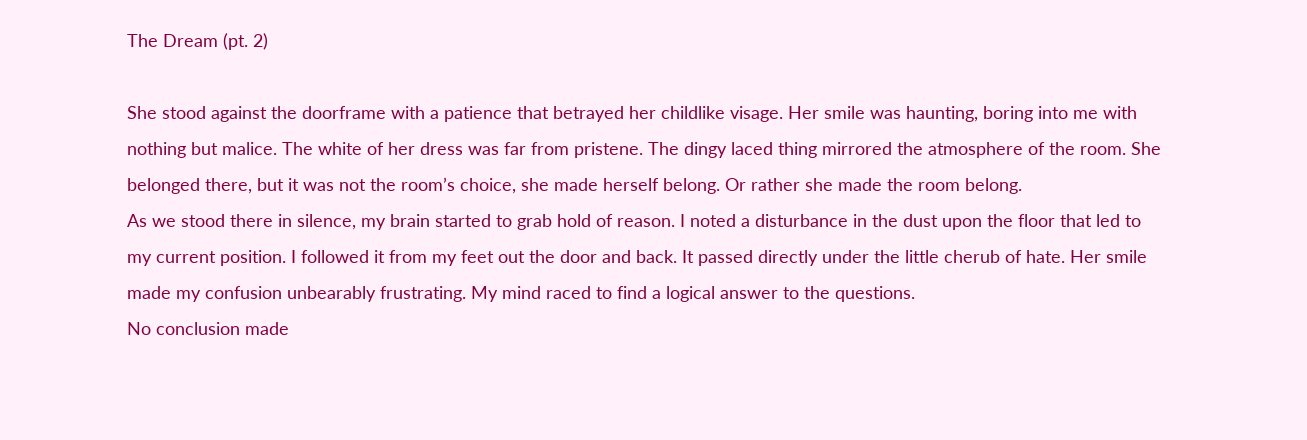The Dream (pt. 2)

She stood against the doorframe with a patience that betrayed her childlike visage. Her smile was haunting, boring into me with nothing but malice. The white of her dress was far from pristene. The dingy laced thing mirrored the atmosphere of the room. She belonged there, but it was not the room’s choice, she made herself belong. Or rather she made the room belong.
As we stood there in silence, my brain started to grab hold of reason. I noted a disturbance in the dust upon the floor that led to my current position. I followed it from my feet out the door and back. It passed directly under the little cherub of hate. Her smile made my confusion unbearably frustrating. My mind raced to find a logical answer to the questions.
No conclusion made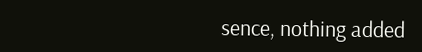sence, nothing added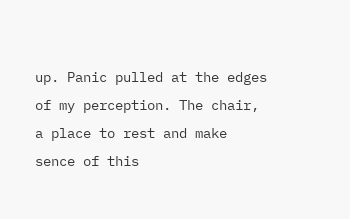up. Panic pulled at the edges of my perception. The chair, a place to rest and make sence of this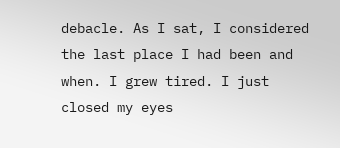debacle. As I sat, I considered the last place I had been and when. I grew tired. I just closed my eyes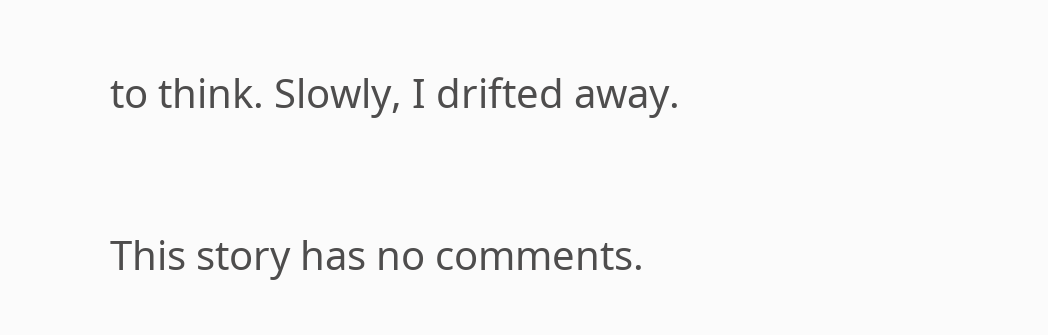to think. Slowly, I drifted away.

This story has no comments.